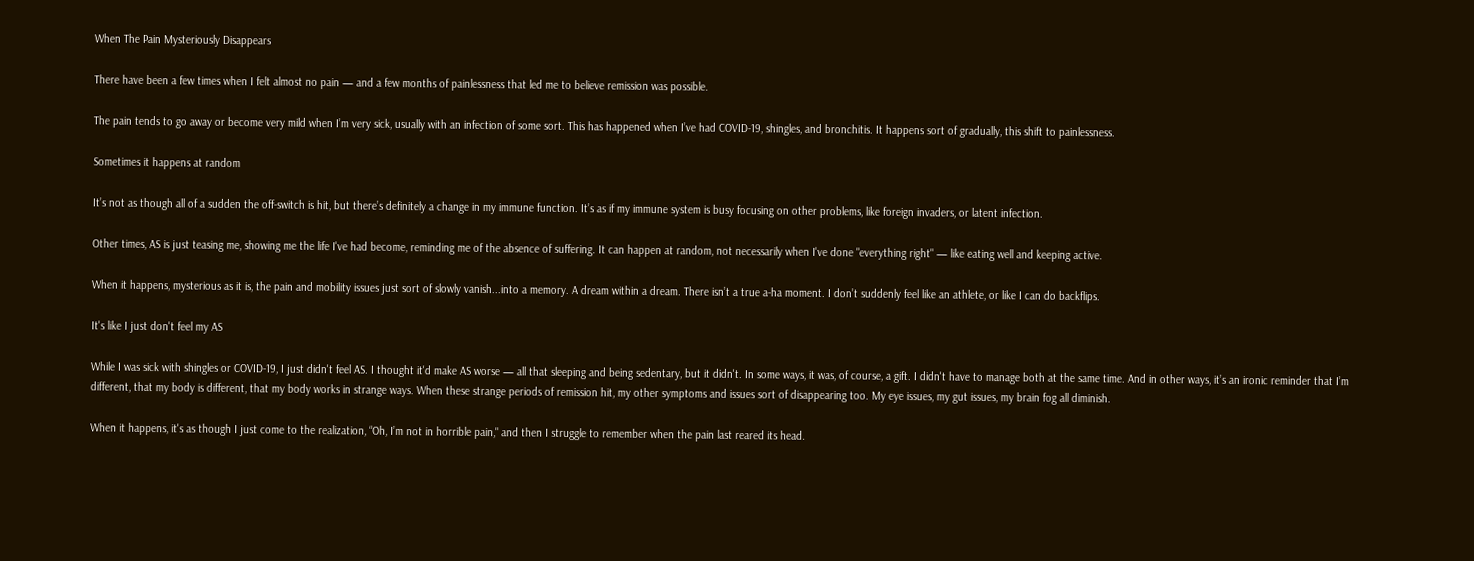When The Pain Mysteriously Disappears

There have been a few times when I felt almost no pain — and a few months of painlessness that led me to believe remission was possible.

The pain tends to go away or become very mild when I’m very sick, usually with an infection of some sort. This has happened when I’ve had COVID-19, shingles, and bronchitis. It happens sort of gradually, this shift to painlessness.

Sometimes it happens at random

It’s not as though all of a sudden the off-switch is hit, but there’s definitely a change in my immune function. It’s as if my immune system is busy focusing on other problems, like foreign invaders, or latent infection.

Other times, AS is just teasing me, showing me the life I've had become, reminding me of the absence of suffering. It can happen at random, not necessarily when I've done "everything right" — like eating well and keeping active.

When it happens, mysterious as it is, the pain and mobility issues just sort of slowly vanish...into a memory. A dream within a dream. There isn’t a true a-ha moment. I don’t suddenly feel like an athlete, or like I can do backflips.

It's like I just don't feel my AS

While I was sick with shingles or COVID-19, I just didn't feel AS. I thought it'd make AS worse — all that sleeping and being sedentary, but it didn't. In some ways, it was, of course, a gift. I didn't have to manage both at the same time. And in other ways, it’s an ironic reminder that I’m different, that my body is different, that my body works in strange ways. When these strange periods of remission hit, my other symptoms and issues sort of disappearing too. My eye issues, my gut issues, my brain fog all diminish.

When it happens, it's as though I just come to the realization, “Oh, I’m not in horrible pain," and then I struggle to remember when the pain last reared its head.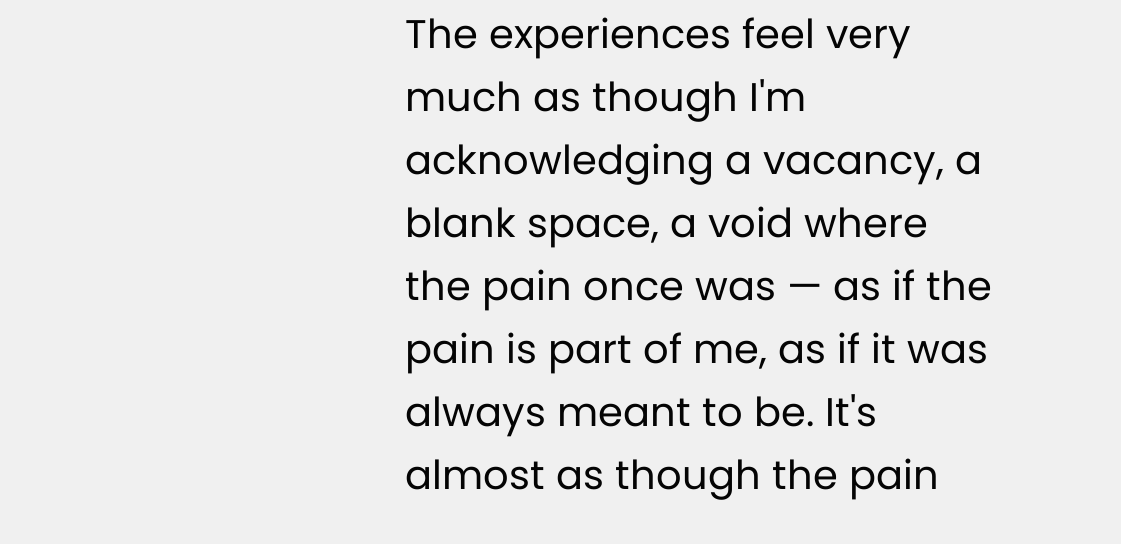The experiences feel very much as though I'm acknowledging a vacancy, a blank space, a void where the pain once was — as if the pain is part of me, as if it was always meant to be. It's almost as though the pain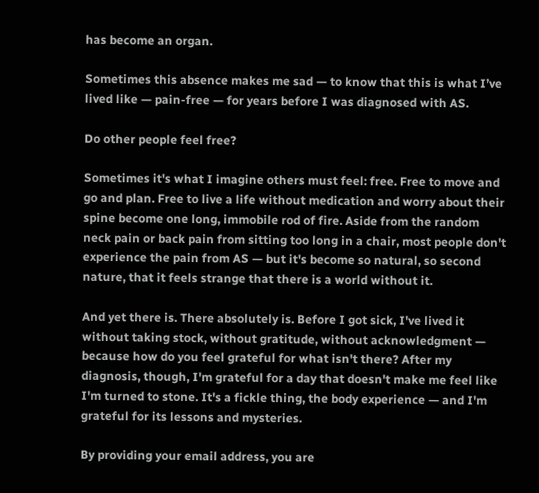has become an organ.

Sometimes this absence makes me sad — to know that this is what I’ve lived like — pain-free — for years before I was diagnosed with AS.

Do other people feel free?

Sometimes it's what I imagine others must feel: free. Free to move and go and plan. Free to live a life without medication and worry about their spine become one long, immobile rod of fire. Aside from the random neck pain or back pain from sitting too long in a chair, most people don't experience the pain from AS — but it's become so natural, so second nature, that it feels strange that there is a world without it.

And yet there is. There absolutely is. Before I got sick, I've lived it without taking stock, without gratitude, without acknowledgment — because how do you feel grateful for what isn't there? After my diagnosis, though, I'm grateful for a day that doesn't make me feel like I'm turned to stone. It's a fickle thing, the body experience — and I'm grateful for its lessons and mysteries.

By providing your email address, you are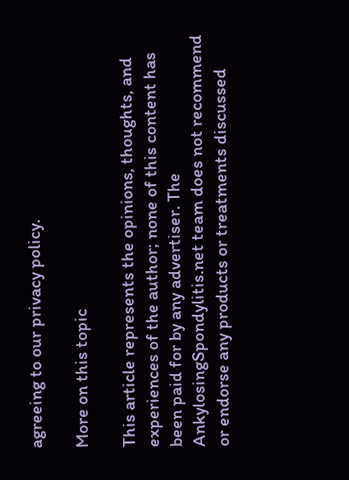agreeing to our privacy policy.

More on this topic

This article represents the opinions, thoughts, and experiences of the author; none of this content has been paid for by any advertiser. The AnkylosingSpondylitis.net team does not recommend or endorse any products or treatments discussed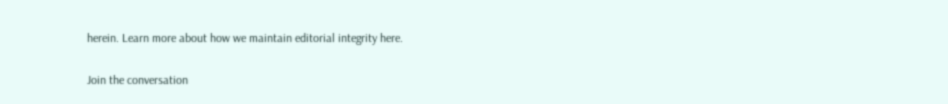herein. Learn more about how we maintain editorial integrity here.

Join the conversation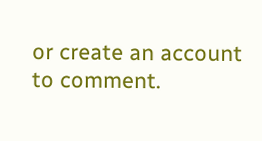or create an account to comment.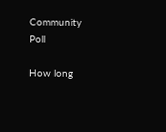Community Poll

How long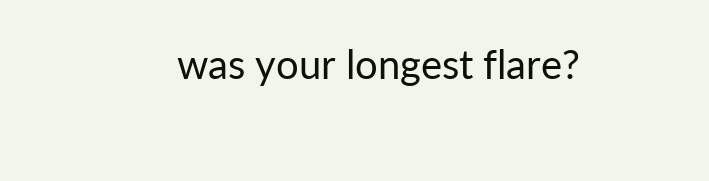was your longest flare?